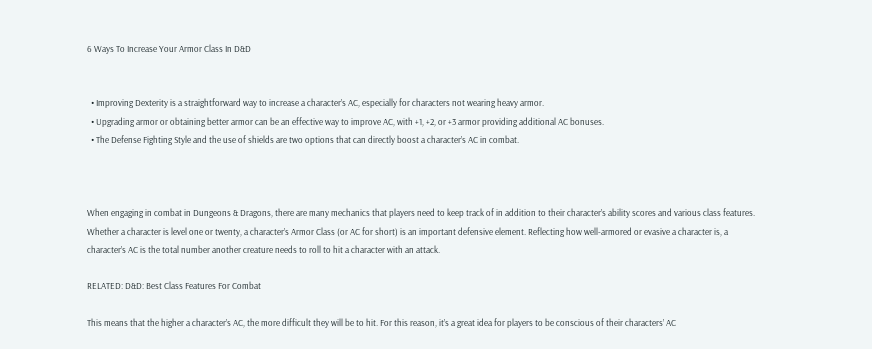6 Ways To Increase Your Armor Class In D&D


  • Improving Dexterity is a straightforward way to increase a character’s AC, especially for characters not wearing heavy armor.
  • Upgrading armor or obtaining better armor can be an effective way to improve AC, with +1, +2, or +3 armor providing additional AC bonuses.
  • The Defense Fighting Style and the use of shields are two options that can directly boost a character’s AC in combat.



When engaging in combat in Dungeons & Dragons, there are many mechanics that players need to keep track of in addition to their character’s ability scores and various class features. Whether a character is level one or twenty, a character’s Armor Class (or AC for short) is an important defensive element. Reflecting how well-armored or evasive a character is, a character’s AC is the total number another creature needs to roll to hit a character with an attack.

RELATED: D&D: Best Class Features For Combat

This means that the higher a character’s AC, the more difficult they will be to hit. For this reason, it’s a great idea for players to be conscious of their characters’ AC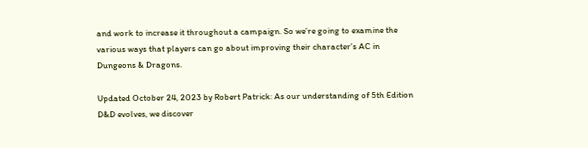and work to increase it throughout a campaign. So we’re going to examine the various ways that players can go about improving their character’s AC in Dungeons & Dragons.

Updated October 24, 2023 by Robert Patrick: As our understanding of 5th Edition D&D evolves, we discover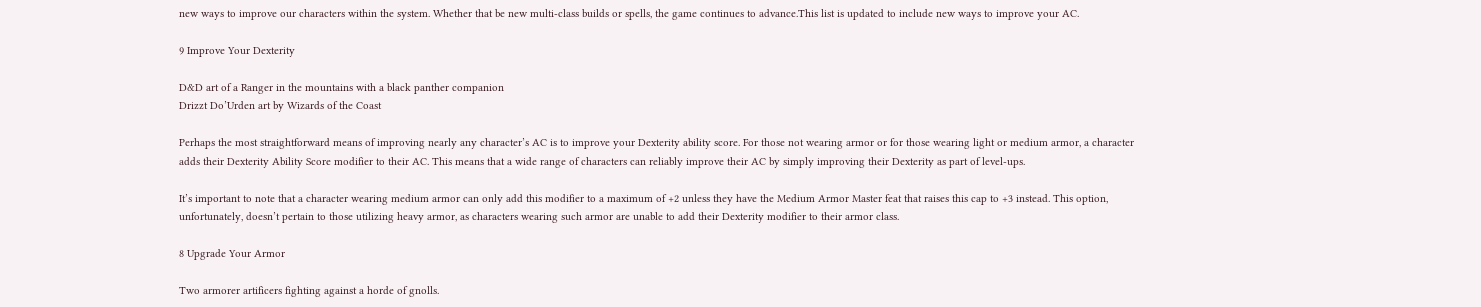new ways to improve our characters within the system. Whether that be new multi-class builds or spells, the game continues to advance.This list is updated to include new ways to improve your AC.

9 Improve Your Dexterity

D&D art of a Ranger in the mountains with a black panther companion
Drizzt Do’Urden art by Wizards of the Coast

Perhaps the most straightforward means of improving nearly any character’s AC is to improve your Dexterity ability score. For those not wearing armor or for those wearing light or medium armor, a character adds their Dexterity Ability Score modifier to their AC. This means that a wide range of characters can reliably improve their AC by simply improving their Dexterity as part of level-ups.

It’s important to note that a character wearing medium armor can only add this modifier to a maximum of +2 unless they have the Medium Armor Master feat that raises this cap to +3 instead. This option, unfortunately, doesn’t pertain to those utilizing heavy armor, as characters wearing such armor are unable to add their Dexterity modifier to their armor class.

8 Upgrade Your Armor

Two armorer artificers fighting against a horde of gnolls.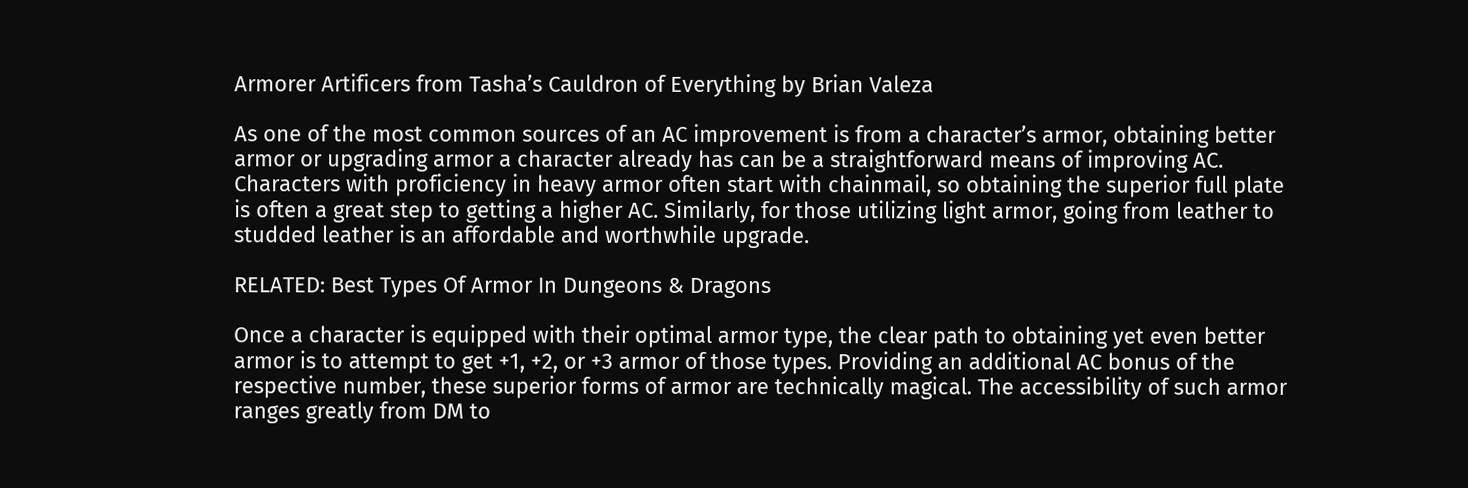Armorer Artificers from Tasha’s Cauldron of Everything by Brian Valeza

As one of the most common sources of an AC improvement is from a character’s armor, obtaining better armor or upgrading armor a character already has can be a straightforward means of improving AC. Characters with proficiency in heavy armor often start with chainmail, so obtaining the superior full plate is often a great step to getting a higher AC. Similarly, for those utilizing light armor, going from leather to studded leather is an affordable and worthwhile upgrade.

RELATED: Best Types Of Armor In Dungeons & Dragons

Once a character is equipped with their optimal armor type, the clear path to obtaining yet even better armor is to attempt to get +1, +2, or +3 armor of those types. Providing an additional AC bonus of the respective number, these superior forms of armor are technically magical. The accessibility of such armor ranges greatly from DM to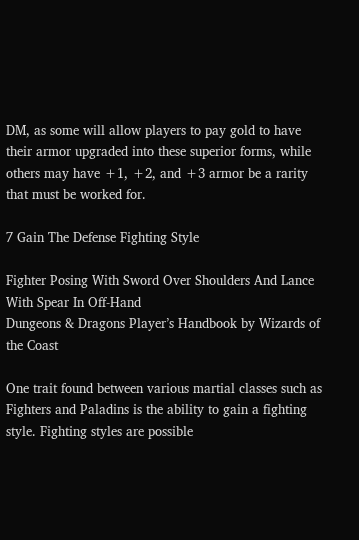DM, as some will allow players to pay gold to have their armor upgraded into these superior forms, while others may have +1, +2, and +3 armor be a rarity that must be worked for.

7 Gain The Defense Fighting Style

Fighter Posing With Sword Over Shoulders And Lance With Spear In Off-Hand
Dungeons & Dragons Player’s Handbook by Wizards of the Coast

One trait found between various martial classes such as Fighters and Paladins is the ability to gain a fighting style. Fighting styles are possible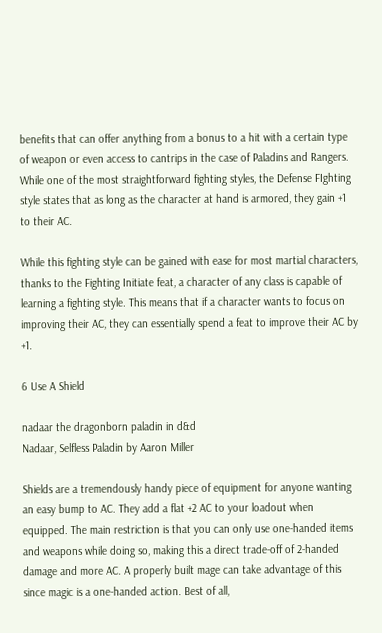benefits that can offer anything from a bonus to a hit with a certain type of weapon or even access to cantrips in the case of Paladins and Rangers. While one of the most straightforward fighting styles, the Defense FIghting style states that as long as the character at hand is armored, they gain +1 to their AC.

While this fighting style can be gained with ease for most martial characters, thanks to the Fighting Initiate feat, a character of any class is capable of learning a fighting style. This means that if a character wants to focus on improving their AC, they can essentially spend a feat to improve their AC by +1.

6 Use A Shield

nadaar the dragonborn paladin in d&d
Nadaar, Selfless Paladin by Aaron Miller

Shields are a tremendously handy piece of equipment for anyone wanting an easy bump to AC. They add a flat +2 AC to your loadout when equipped. The main restriction is that you can only use one-handed items and weapons while doing so, making this a direct trade-off of 2-handed damage and more AC. A properly built mage can take advantage of this since magic is a one-handed action. Best of all,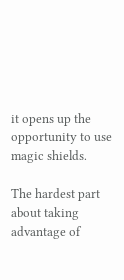it opens up the opportunity to use magic shields.

The hardest part about taking advantage of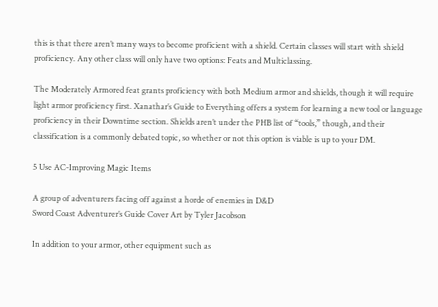this is that there aren’t many ways to become proficient with a shield. Certain classes will start with shield proficiency. Any other class will only have two options: Feats and Multiclassing.

The Moderately Armored feat grants proficiency with both Medium armor and shields, though it will require light armor proficiency first. Xanathar’s Guide to Everything offers a system for learning a new tool or language proficiency in their Downtime section. Shields aren’t under the PHB list of “tools,” though, and their classification is a commonly debated topic, so whether or not this option is viable is up to your DM.

5 Use AC-Improving Magic Items

A group of adventurers facing off against a horde of enemies in D&D
Sword Coast Adventurer’s Guide Cover Art by Tyler Jacobson

In addition to your armor, other equipment such as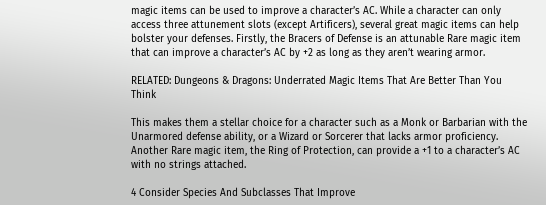magic items can be used to improve a character’s AC. While a character can only access three attunement slots (except Artificers), several great magic items can help bolster your defenses. Firstly, the Bracers of Defense is an attunable Rare magic item that can improve a character’s AC by +2 as long as they aren’t wearing armor.

RELATED: Dungeons & Dragons: Underrated Magic Items That Are Better Than You Think

This makes them a stellar choice for a character such as a Monk or Barbarian with the Unarmored defense ability, or a Wizard or Sorcerer that lacks armor proficiency. Another Rare magic item, the Ring of Protection, can provide a +1 to a character’s AC with no strings attached.

4 Consider Species And Subclasses That Improve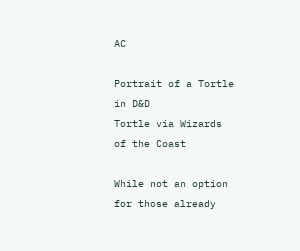AC

Portrait of a Tortle in D&D
Tortle via Wizards of the Coast

While not an option for those already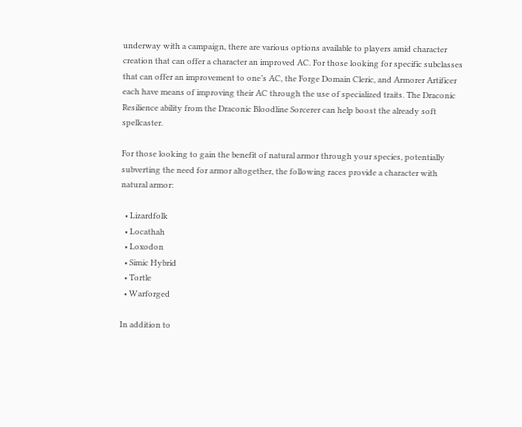underway with a campaign, there are various options available to players amid character creation that can offer a character an improved AC. For those looking for specific subclasses that can offer an improvement to one’s AC, the Forge Domain Cleric, and Armorer Artificer each have means of improving their AC through the use of specialized traits. The Draconic Resilience ability from the Draconic Bloodline Sorcerer can help boost the already soft spellcaster.

For those looking to gain the benefit of natural armor through your species, potentially subverting the need for armor altogether, the following races provide a character with natural armor:

  • Lizardfolk
  • Locathah
  • Loxodon
  • Simic Hybrid
  • Tortle
  • Warforged

In addition to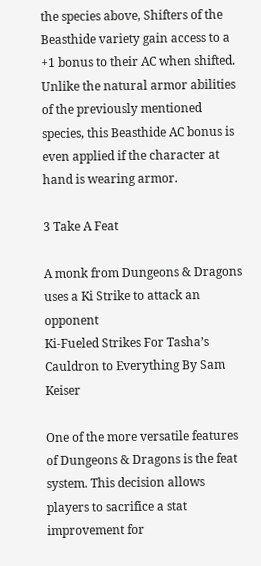the species above, Shifters of the Beasthide variety gain access to a +1 bonus to their AC when shifted. Unlike the natural armor abilities of the previously mentioned species, this Beasthide AC bonus is even applied if the character at hand is wearing armor.

3 Take A Feat

A monk from Dungeons & Dragons uses a Ki Strike to attack an opponent
Ki-Fueled Strikes For Tasha’s Cauldron to Everything By Sam Keiser

One of the more versatile features of Dungeons & Dragons is the feat system. This decision allows players to sacrifice a stat improvement for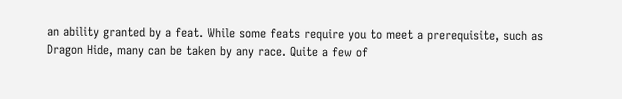an ability granted by a feat. While some feats require you to meet a prerequisite, such as Dragon Hide, many can be taken by any race. Quite a few of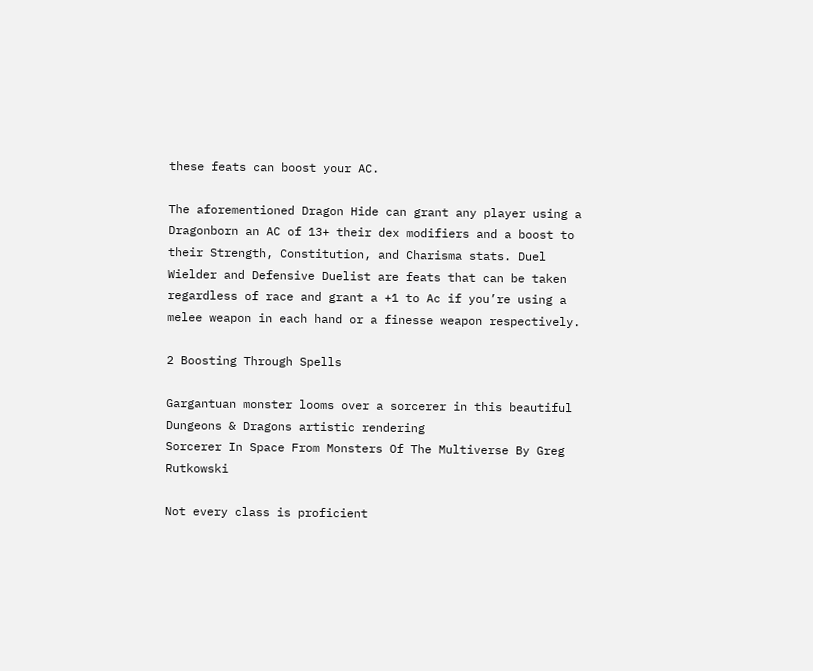these feats can boost your AC.

The aforementioned Dragon Hide can grant any player using a Dragonborn an AC of 13+ their dex modifiers and a boost to their Strength, Constitution, and Charisma stats. Duel Wielder and Defensive Duelist are feats that can be taken regardless of race and grant a +1 to Ac if you’re using a melee weapon in each hand or a finesse weapon respectively.

2 Boosting Through Spells

Gargantuan monster looms over a sorcerer in this beautiful Dungeons & Dragons artistic rendering
Sorcerer In Space From Monsters Of The Multiverse By Greg Rutkowski

Not every class is proficient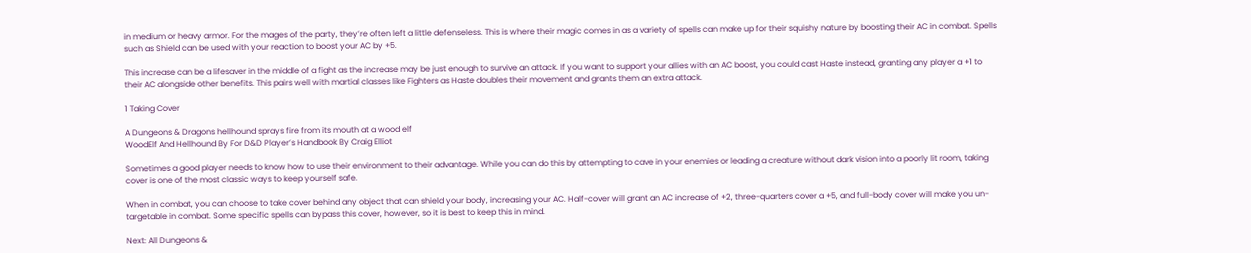in medium or heavy armor. For the mages of the party, they’re often left a little defenseless. This is where their magic comes in as a variety of spells can make up for their squishy nature by boosting their AC in combat. Spells such as Shield can be used with your reaction to boost your AC by +5.

This increase can be a lifesaver in the middle of a fight as the increase may be just enough to survive an attack. If you want to support your allies with an AC boost, you could cast Haste instead, granting any player a +1 to their AC alongside other benefits. This pairs well with martial classes like Fighters as Haste doubles their movement and grants them an extra attack.

1 Taking Cover

A Dungeons & Dragons hellhound sprays fire from its mouth at a wood elf
WoodElf And Hellhound By For D&D Player’s Handbook By Craig Elliot

Sometimes a good player needs to know how to use their environment to their advantage. While you can do this by attempting to cave in your enemies or leading a creature without dark vision into a poorly lit room, taking cover is one of the most classic ways to keep yourself safe.

When in combat, you can choose to take cover behind any object that can shield your body, increasing your AC. Half-cover will grant an AC increase of +2, three-quarters cover a +5, and full-body cover will make you un-targetable in combat. Some specific spells can bypass this cover, however, so it is best to keep this in mind.

Next: All Dungeons &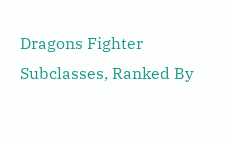Dragons Fighter Subclasses, Ranked By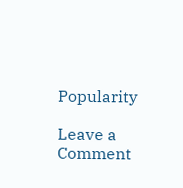Popularity

Leave a Comment